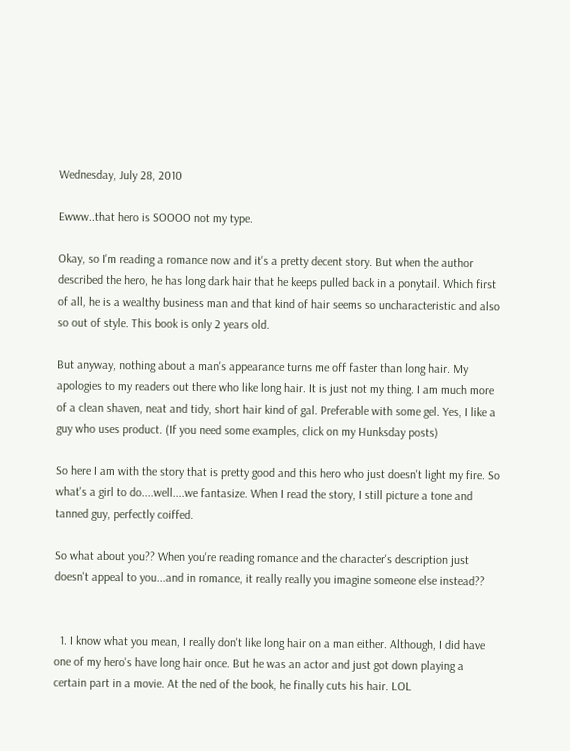Wednesday, July 28, 2010

Ewww..that hero is SOOOO not my type.

Okay, so I'm reading a romance now and it's a pretty decent story. But when the author described the hero, he has long dark hair that he keeps pulled back in a ponytail. Which first of all, he is a wealthy business man and that kind of hair seems so uncharacteristic and also so out of style. This book is only 2 years old.

But anyway, nothing about a man's appearance turns me off faster than long hair. My apologies to my readers out there who like long hair. It is just not my thing. I am much more of a clean shaven, neat and tidy, short hair kind of gal. Preferable with some gel. Yes, I like a guy who uses product. (If you need some examples, click on my Hunksday posts)

So here I am with the story that is pretty good and this hero who just doesn't light my fire. So what's a girl to do....well....we fantasize. When I read the story, I still picture a tone and tanned guy, perfectly coiffed.

So what about you?? When you're reading romance and the character's description just doesn't appeal to you...and in romance, it really really you imagine someone else instead??


  1. I know what you mean, I really don't like long hair on a man either. Although, I did have one of my hero's have long hair once. But he was an actor and just got down playing a certain part in a movie. At the ned of the book, he finally cuts his hair. LOL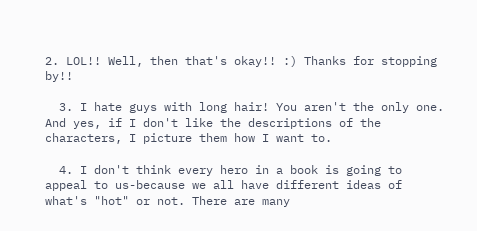2. LOL!! Well, then that's okay!! :) Thanks for stopping by!!

  3. I hate guys with long hair! You aren't the only one. And yes, if I don't like the descriptions of the characters, I picture them how I want to.

  4. I don't think every hero in a book is going to appeal to us-because we all have different ideas of what's "hot" or not. There are many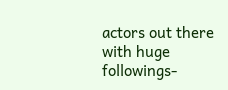actors out there with huge followings-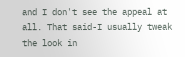and I don't see the appeal at all. That said-I usually tweak the look in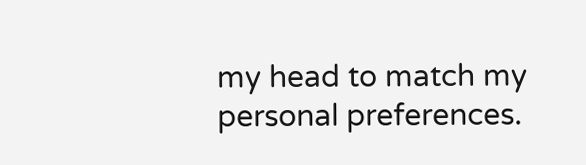my head to match my personal preferences.